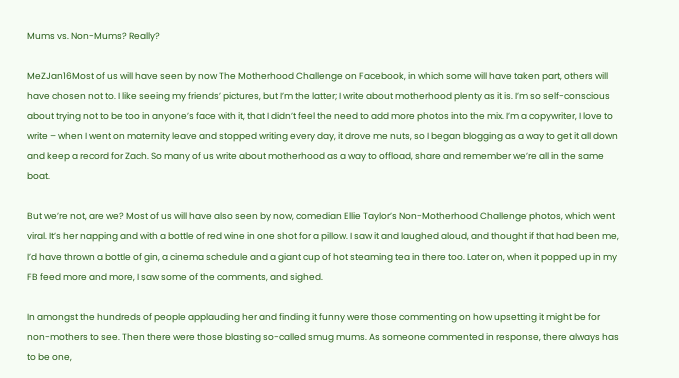Mums vs. Non-Mums? Really?

MeZJan16Most of us will have seen by now The Motherhood Challenge on Facebook, in which some will have taken part, others will have chosen not to. I like seeing my friends’ pictures, but I’m the latter; I write about motherhood plenty as it is. I’m so self-conscious about trying not to be too in anyone’s face with it, that I didn’t feel the need to add more photos into the mix. I’m a copywriter, I love to write – when I went on maternity leave and stopped writing every day, it drove me nuts, so I began blogging as a way to get it all down and keep a record for Zach. So many of us write about motherhood as a way to offload, share and remember we’re all in the same boat.

But we’re not, are we? Most of us will have also seen by now, comedian Ellie Taylor’s Non-Motherhood Challenge photos, which went viral. It’s her napping and with a bottle of red wine in one shot for a pillow. I saw it and laughed aloud, and thought if that had been me, I’d have thrown a bottle of gin, a cinema schedule and a giant cup of hot steaming tea in there too. Later on, when it popped up in my FB feed more and more, I saw some of the comments, and sighed.

In amongst the hundreds of people applauding her and finding it funny were those commenting on how upsetting it might be for non-mothers to see. Then there were those blasting so-called smug mums. As someone commented in response, there always has to be one,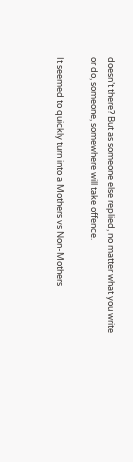doesn’t there? But as someone else replied, no matter what you write or do, someone, somewhere will take offence.

It seemed to quickly turn into a Mothers vs Non-Mothers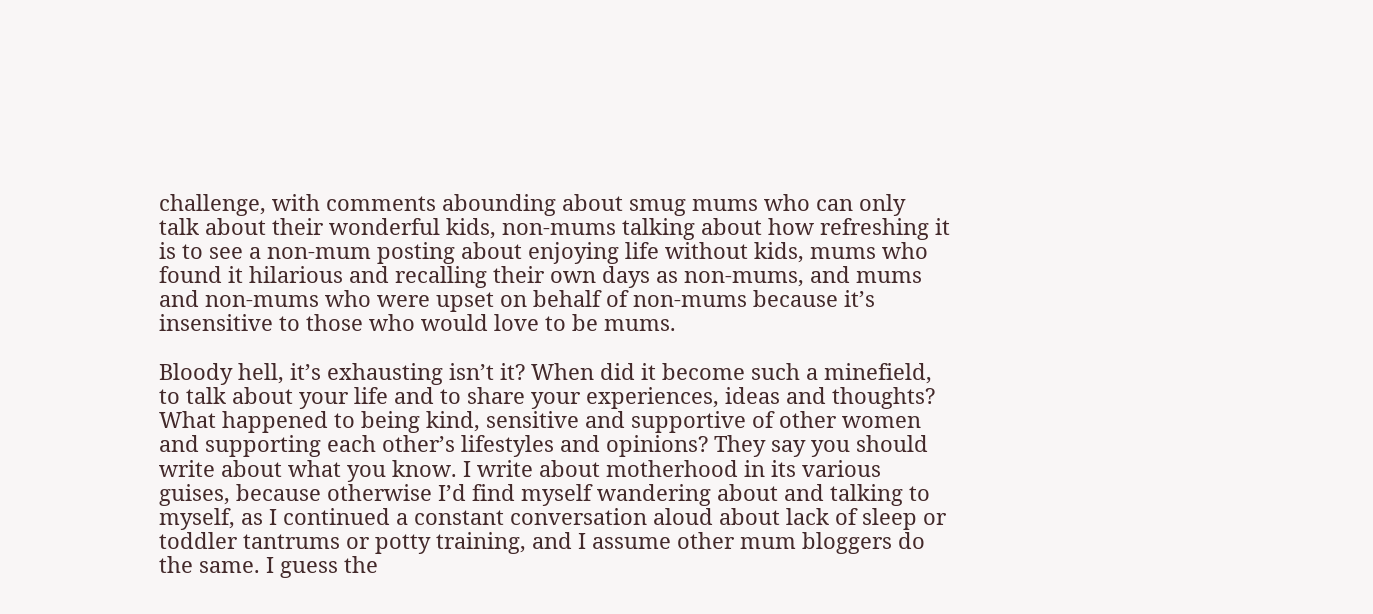challenge, with comments abounding about smug mums who can only talk about their wonderful kids, non-mums talking about how refreshing it is to see a non-mum posting about enjoying life without kids, mums who found it hilarious and recalling their own days as non-mums, and mums and non-mums who were upset on behalf of non-mums because it’s insensitive to those who would love to be mums.

Bloody hell, it’s exhausting isn’t it? When did it become such a minefield, to talk about your life and to share your experiences, ideas and thoughts? What happened to being kind, sensitive and supportive of other women and supporting each other’s lifestyles and opinions? They say you should write about what you know. I write about motherhood in its various guises, because otherwise I’d find myself wandering about and talking to myself, as I continued a constant conversation aloud about lack of sleep or toddler tantrums or potty training, and I assume other mum bloggers do the same. I guess the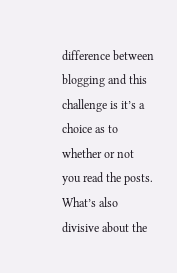difference between blogging and this challenge is it’s a choice as to whether or not you read the posts. What’s also divisive about the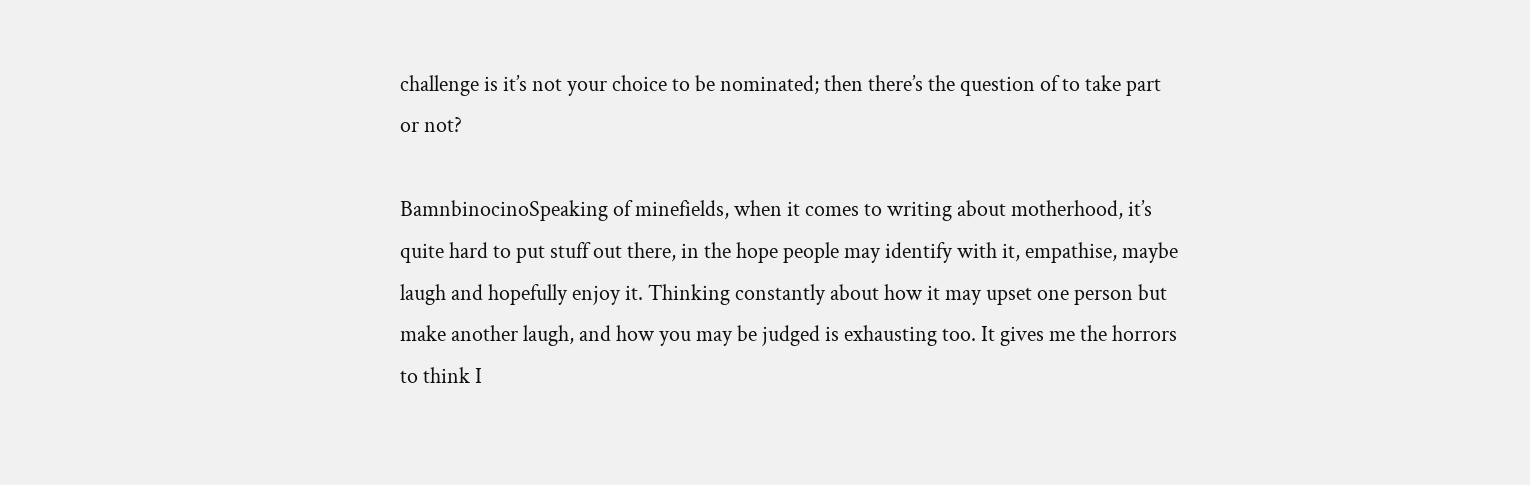challenge is it’s not your choice to be nominated; then there’s the question of to take part or not?

BamnbinocinoSpeaking of minefields, when it comes to writing about motherhood, it’s quite hard to put stuff out there, in the hope people may identify with it, empathise, maybe laugh and hopefully enjoy it. Thinking constantly about how it may upset one person but make another laugh, and how you may be judged is exhausting too. It gives me the horrors to think I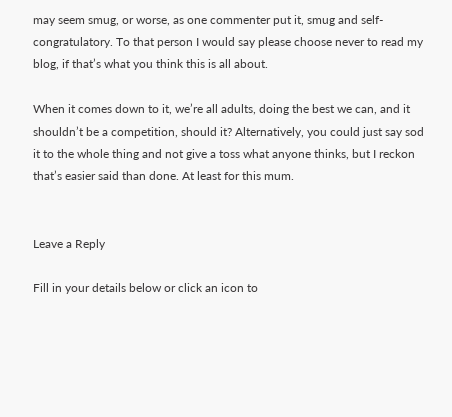may seem smug, or worse, as one commenter put it, smug and self-congratulatory. To that person I would say please choose never to read my blog, if that’s what you think this is all about.

When it comes down to it, we’re all adults, doing the best we can, and it shouldn’t be a competition, should it? Alternatively, you could just say sod it to the whole thing and not give a toss what anyone thinks, but I reckon that’s easier said than done. At least for this mum.


Leave a Reply

Fill in your details below or click an icon to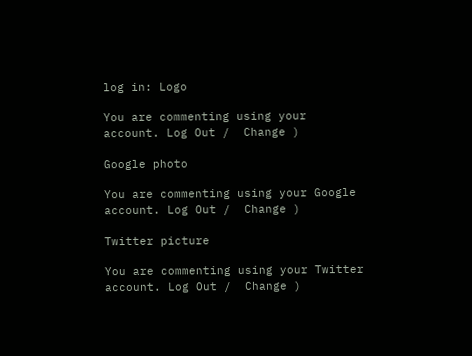log in: Logo

You are commenting using your account. Log Out /  Change )

Google photo

You are commenting using your Google account. Log Out /  Change )

Twitter picture

You are commenting using your Twitter account. Log Out /  Change )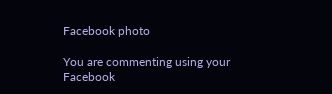Facebook photo

You are commenting using your Facebook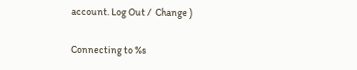account. Log Out /  Change )

Connecting to %s